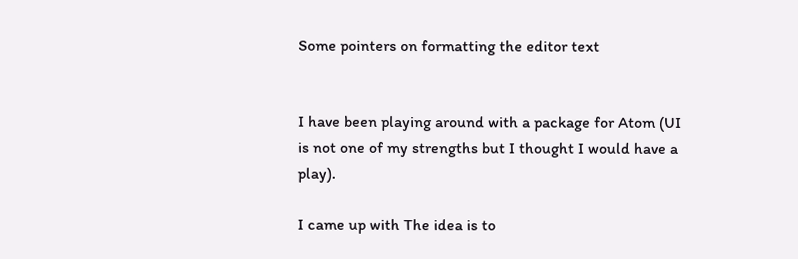Some pointers on formatting the editor text


I have been playing around with a package for Atom (UI is not one of my strengths but I thought I would have a play).

I came up with The idea is to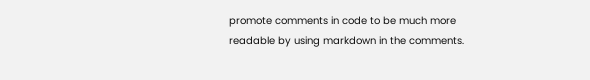promote comments in code to be much more readable by using markdown in the comments.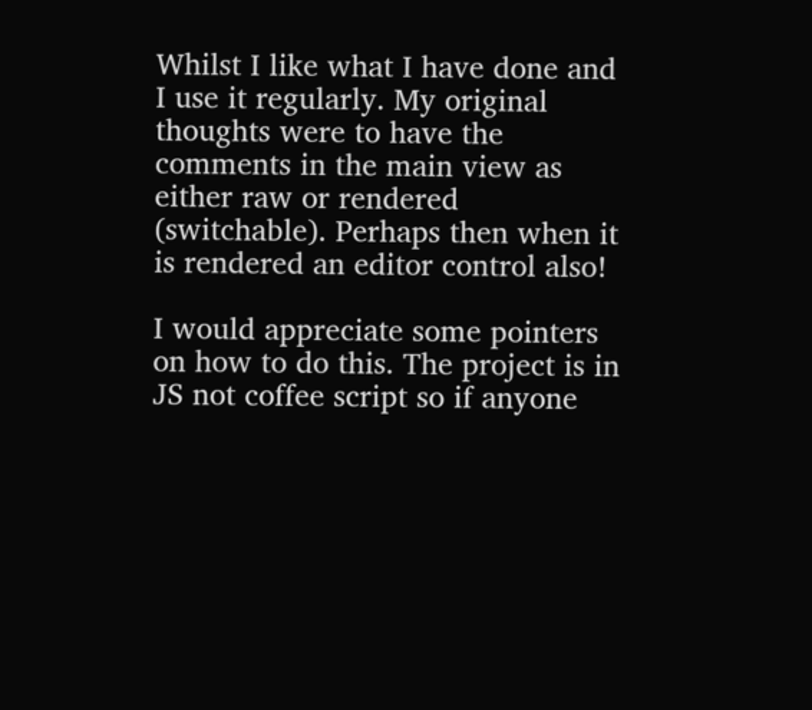Whilst I like what I have done and I use it regularly. My original thoughts were to have the comments in the main view as either raw or rendered (switchable). Perhaps then when it is rendered an editor control also!

I would appreciate some pointers on how to do this. The project is in JS not coffee script so if anyone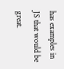has examples in JS that would be great.